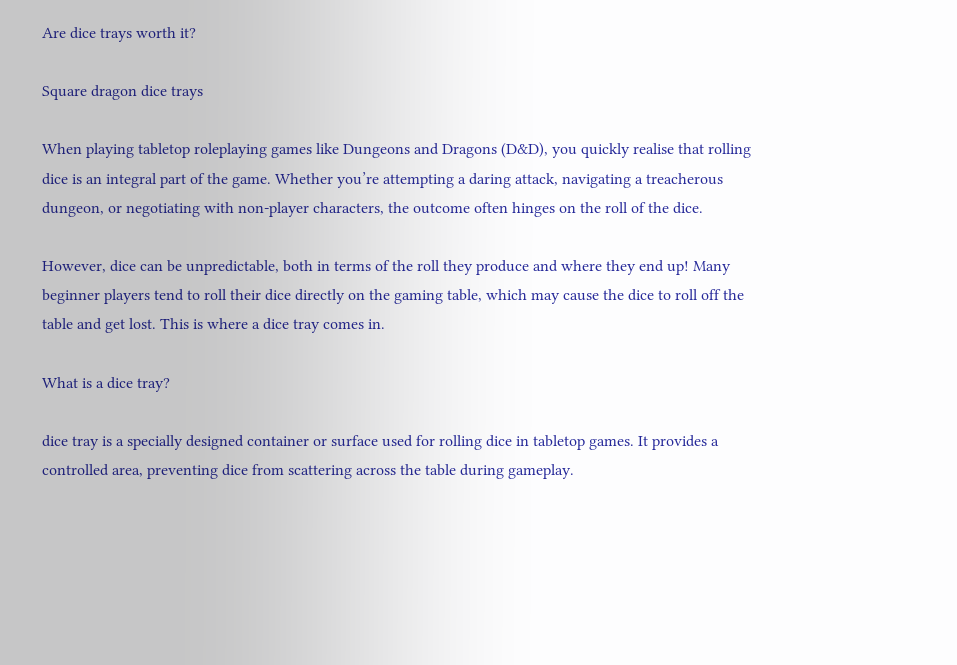Are dice trays worth it?

Square dragon dice trays

When playing tabletop roleplaying games like Dungeons and Dragons (D&D), you quickly realise that rolling dice is an integral part of the game. Whether you’re attempting a daring attack, navigating a treacherous dungeon, or negotiating with non-player characters, the outcome often hinges on the roll of the dice.

However, dice can be unpredictable, both in terms of the roll they produce and where they end up! Many beginner players tend to roll their dice directly on the gaming table, which may cause the dice to roll off the table and get lost. This is where a dice tray comes in.

What is a dice tray?

dice tray is a specially designed container or surface used for rolling dice in tabletop games. It provides a controlled area, preventing dice from scattering across the table during gameplay.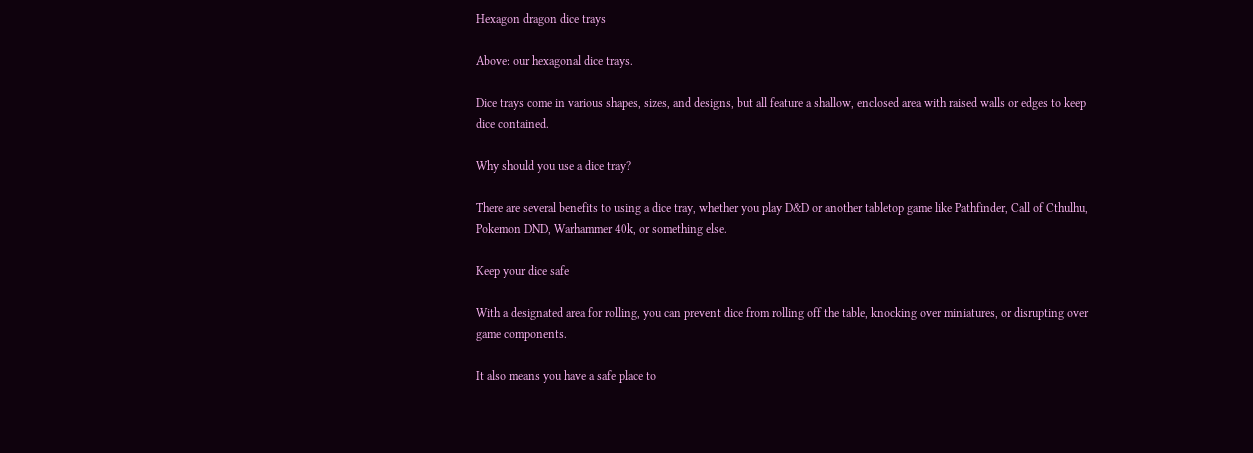Hexagon dragon dice trays

Above: our hexagonal dice trays.

Dice trays come in various shapes, sizes, and designs, but all feature a shallow, enclosed area with raised walls or edges to keep dice contained.

Why should you use a dice tray?

There are several benefits to using a dice tray, whether you play D&D or another tabletop game like Pathfinder, Call of Cthulhu, Pokemon DND, Warhammer 40k, or something else.

Keep your dice safe

With a designated area for rolling, you can prevent dice from rolling off the table, knocking over miniatures, or disrupting over game components.

It also means you have a safe place to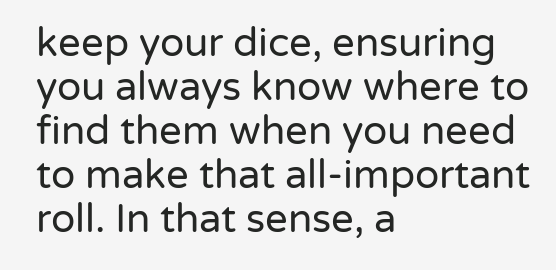keep your dice, ensuring you always know where to find them when you need to make that all-important roll. In that sense, a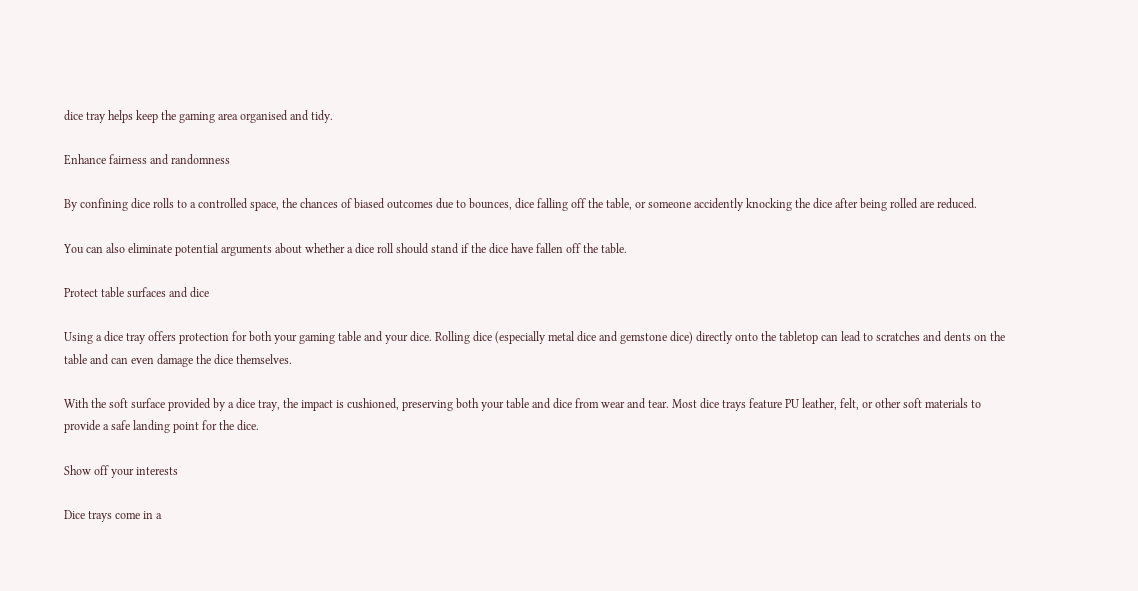dice tray helps keep the gaming area organised and tidy.

Enhance fairness and randomness

By confining dice rolls to a controlled space, the chances of biased outcomes due to bounces, dice falling off the table, or someone accidently knocking the dice after being rolled are reduced.

You can also eliminate potential arguments about whether a dice roll should stand if the dice have fallen off the table.

Protect table surfaces and dice

Using a dice tray offers protection for both your gaming table and your dice. Rolling dice (especially metal dice and gemstone dice) directly onto the tabletop can lead to scratches and dents on the table and can even damage the dice themselves.

With the soft surface provided by a dice tray, the impact is cushioned, preserving both your table and dice from wear and tear. Most dice trays feature PU leather, felt, or other soft materials to provide a safe landing point for the dice.

Show off your interests

Dice trays come in a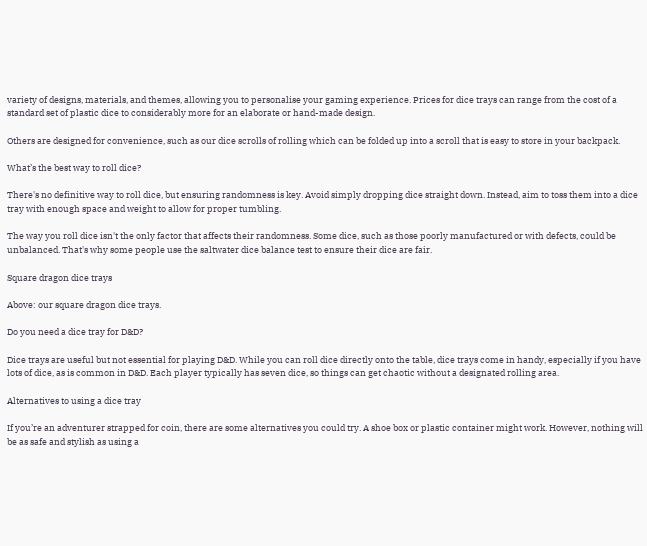variety of designs, materials, and themes, allowing you to personalise your gaming experience. Prices for dice trays can range from the cost of a standard set of plastic dice to considerably more for an elaborate or hand-made design.

Others are designed for convenience, such as our dice scrolls of rolling which can be folded up into a scroll that is easy to store in your backpack.

What’s the best way to roll dice?

There's no definitive way to roll dice, but ensuring randomness is key. Avoid simply dropping dice straight down. Instead, aim to toss them into a dice tray with enough space and weight to allow for proper tumbling.

The way you roll dice isn't the only factor that affects their randomness. Some dice, such as those poorly manufactured or with defects, could be unbalanced. That's why some people use the saltwater dice balance test to ensure their dice are fair.

Square dragon dice trays

Above: our square dragon dice trays.

Do you need a dice tray for D&D?

Dice trays are useful but not essential for playing D&D. While you can roll dice directly onto the table, dice trays come in handy, especially if you have lots of dice, as is common in D&D. Each player typically has seven dice, so things can get chaotic without a designated rolling area.

Alternatives to using a dice tray

If you’re an adventurer strapped for coin, there are some alternatives you could try. A shoe box or plastic container might work. However, nothing will be as safe and stylish as using a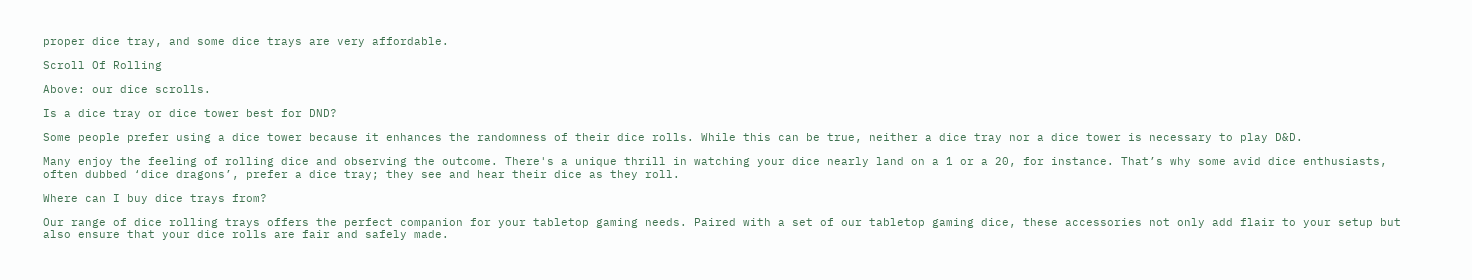proper dice tray, and some dice trays are very affordable.

Scroll Of Rolling

Above: our dice scrolls.

Is a dice tray or dice tower best for DND?

Some people prefer using a dice tower because it enhances the randomness of their dice rolls. While this can be true, neither a dice tray nor a dice tower is necessary to play D&D.

Many enjoy the feeling of rolling dice and observing the outcome. There's a unique thrill in watching your dice nearly land on a 1 or a 20, for instance. That’s why some avid dice enthusiasts, often dubbed ‘dice dragons’, prefer a dice tray; they see and hear their dice as they roll.

Where can I buy dice trays from?

Our range of dice rolling trays offers the perfect companion for your tabletop gaming needs. Paired with a set of our tabletop gaming dice, these accessories not only add flair to your setup but also ensure that your dice rolls are fair and safely made.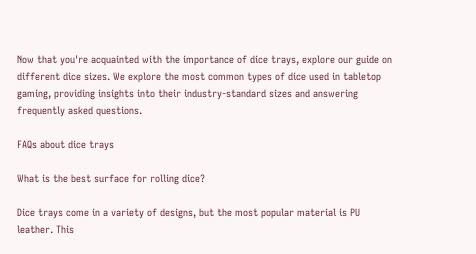Now that you're acquainted with the importance of dice trays, explore our guide on different dice sizes. We explore the most common types of dice used in tabletop gaming, providing insights into their industry-standard sizes and answering frequently asked questions.

FAQs about dice trays

What is the best surface for rolling dice?

Dice trays come in a variety of designs, but the most popular material is PU leather. This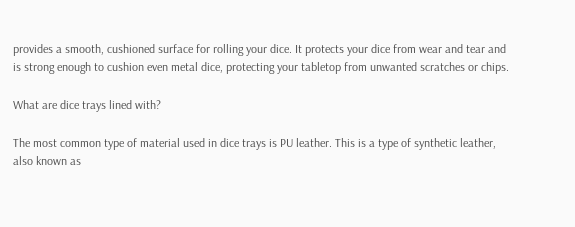provides a smooth, cushioned surface for rolling your dice. It protects your dice from wear and tear and is strong enough to cushion even metal dice, protecting your tabletop from unwanted scratches or chips.

What are dice trays lined with?

The most common type of material used in dice trays is PU leather. This is a type of synthetic leather, also known as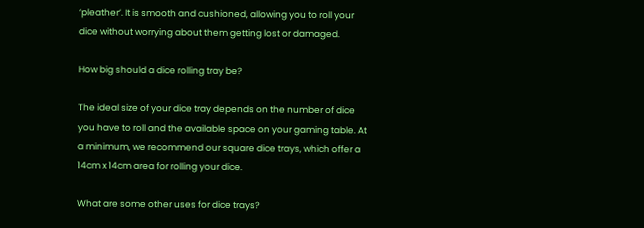‘pleather’. It is smooth and cushioned, allowing you to roll your dice without worrying about them getting lost or damaged.

How big should a dice rolling tray be?

The ideal size of your dice tray depends on the number of dice you have to roll and the available space on your gaming table. At a minimum, we recommend our square dice trays, which offer a 14cm x 14cm area for rolling your dice.

What are some other uses for dice trays?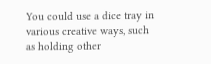You could use a dice tray in various creative ways, such as holding other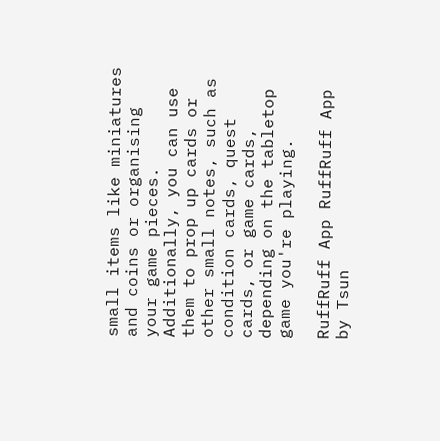small items like miniatures and coins or organising your game pieces. Additionally, you can use them to prop up cards or other small notes, such as condition cards, quest cards, or game cards, depending on the tabletop game you're playing.

RuffRuff App RuffRuff App by Tsun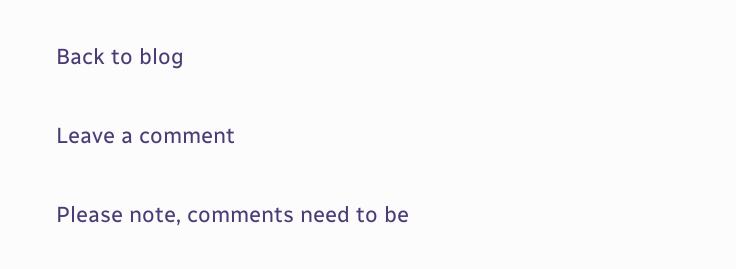Back to blog

Leave a comment

Please note, comments need to be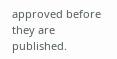approved before they are published.